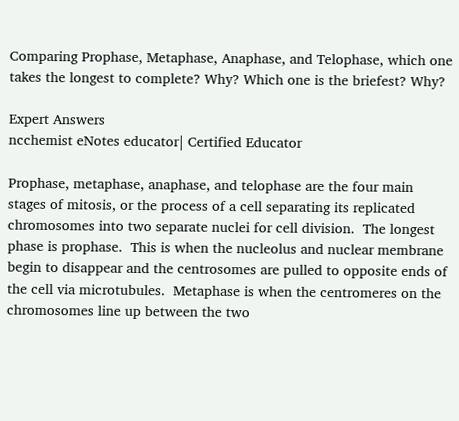Comparing Prophase, Metaphase, Anaphase, and Telophase, which one takes the longest to complete? Why? Which one is the briefest? Why?

Expert Answers
ncchemist eNotes educator| Certified Educator

Prophase, metaphase, anaphase, and telophase are the four main stages of mitosis, or the process of a cell separating its replicated chromosomes into two separate nuclei for cell division.  The longest phase is prophase.  This is when the nucleolus and nuclear membrane begin to disappear and the centrosomes are pulled to opposite ends of the cell via microtubules.  Metaphase is when the centromeres on the chromosomes line up between the two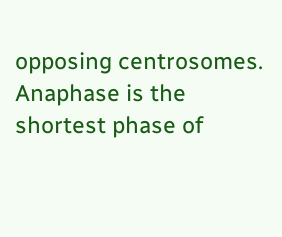opposing centrosomes.  Anaphase is the shortest phase of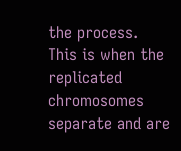the process.  This is when the replicated chromosomes separate and are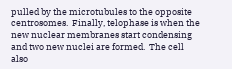pulled by the microtubules to the opposite centrosomes.  Finally, telophase is when the new nuclear membranes start condensing and two new nuclei are formed.  The cell also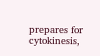prepares for cytokinesis,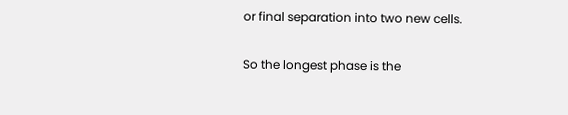or final separation into two new cells.

So the longest phase is the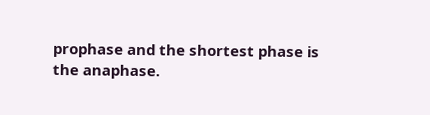prophase and the shortest phase is the anaphase.